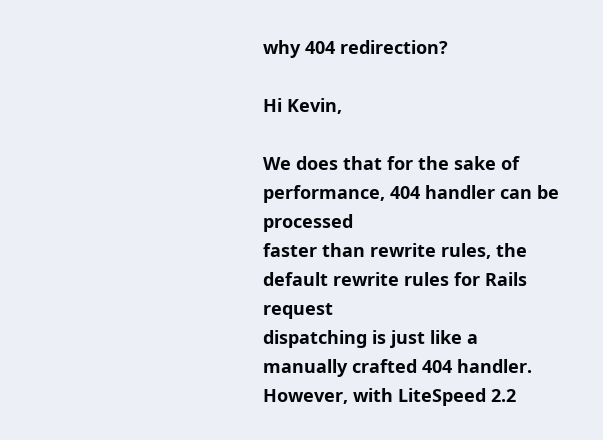why 404 redirection?

Hi Kevin,

We does that for the sake of performance, 404 handler can be processed
faster than rewrite rules, the default rewrite rules for Rails request
dispatching is just like a manually crafted 404 handler.
However, with LiteSpeed 2.2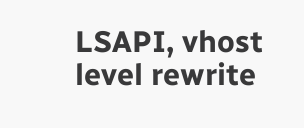LSAPI, vhost level rewrite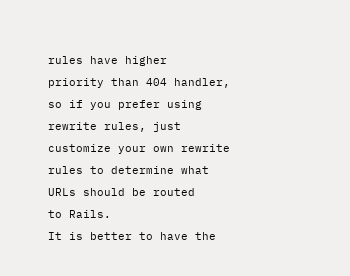rules have higher
priority than 404 handler, so if you prefer using rewrite rules, just
customize your own rewrite rules to determine what URLs should be routed
to Rails.
It is better to have the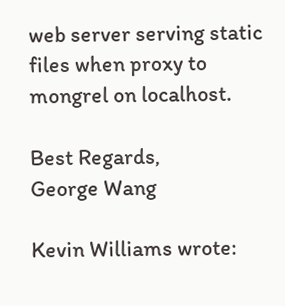web server serving static files when proxy to
mongrel on localhost.

Best Regards,
George Wang

Kevin Williams wrote: